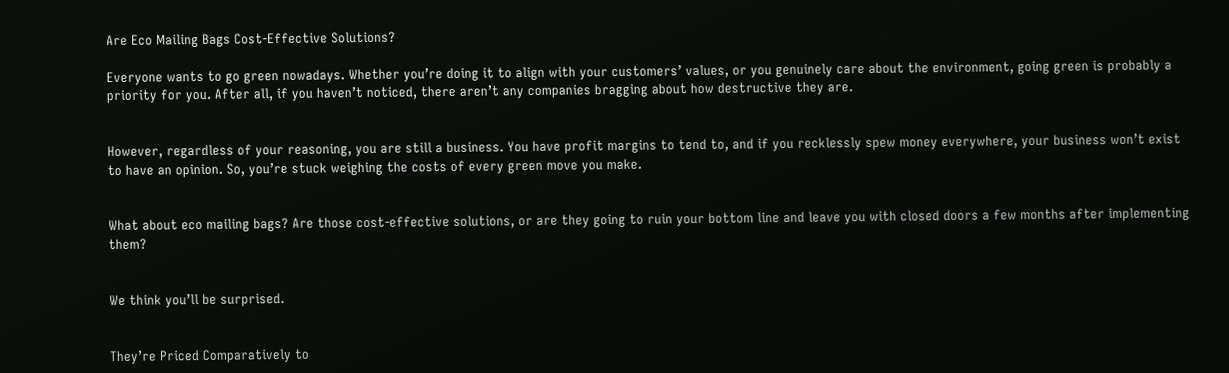Are Eco Mailing Bags Cost-Effective Solutions?

Everyone wants to go green nowadays. Whether you’re doing it to align with your customers’ values, or you genuinely care about the environment, going green is probably a priority for you. After all, if you haven’t noticed, there aren’t any companies bragging about how destructive they are.


However, regardless of your reasoning, you are still a business. You have profit margins to tend to, and if you recklessly spew money everywhere, your business won’t exist to have an opinion. So, you’re stuck weighing the costs of every green move you make.


What about eco mailing bags? Are those cost-effective solutions, or are they going to ruin your bottom line and leave you with closed doors a few months after implementing them?


We think you’ll be surprised.


They’re Priced Comparatively to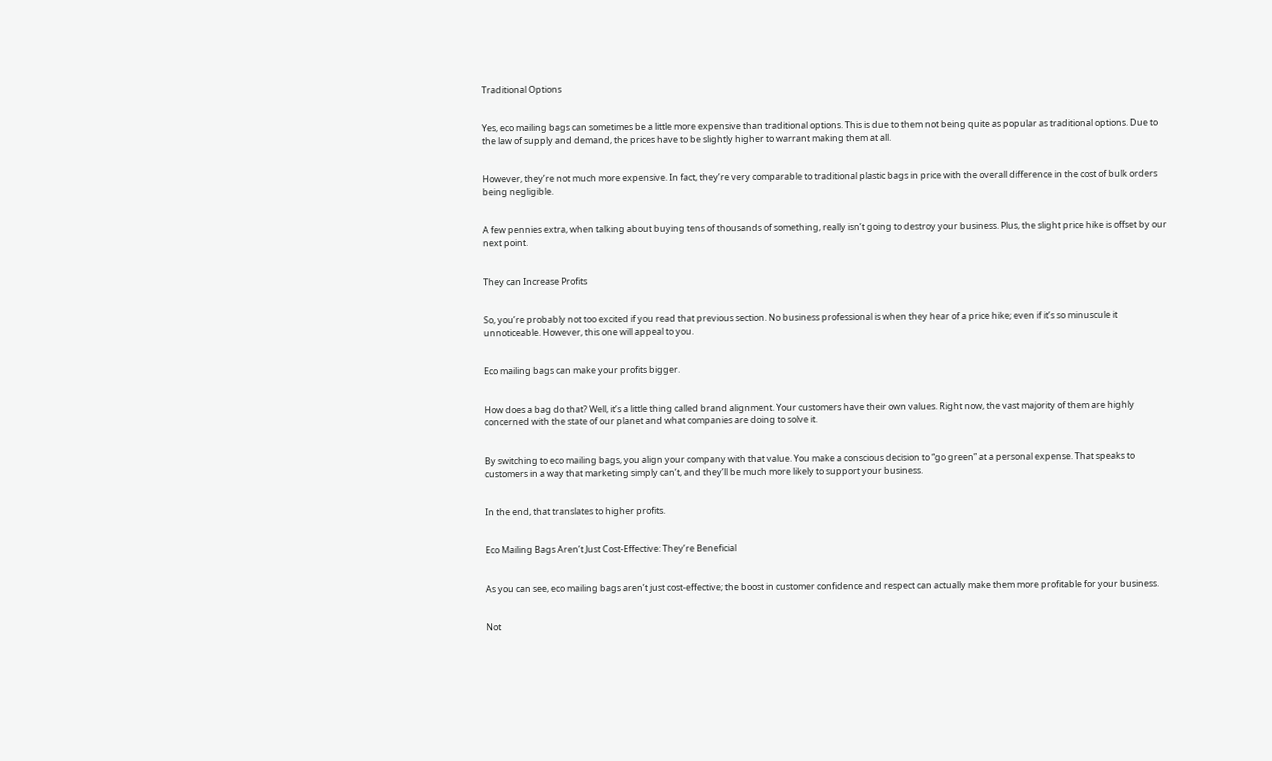Traditional Options


Yes, eco mailing bags can sometimes be a little more expensive than traditional options. This is due to them not being quite as popular as traditional options. Due to the law of supply and demand, the prices have to be slightly higher to warrant making them at all.


However, they’re not much more expensive. In fact, they’re very comparable to traditional plastic bags in price with the overall difference in the cost of bulk orders being negligible.


A few pennies extra, when talking about buying tens of thousands of something, really isn’t going to destroy your business. Plus, the slight price hike is offset by our next point.


They can Increase Profits


So, you’re probably not too excited if you read that previous section. No business professional is when they hear of a price hike; even if it’s so minuscule it unnoticeable. However, this one will appeal to you.


Eco mailing bags can make your profits bigger.


How does a bag do that? Well, it’s a little thing called brand alignment. Your customers have their own values. Right now, the vast majority of them are highly concerned with the state of our planet and what companies are doing to solve it.


By switching to eco mailing bags, you align your company with that value. You make a conscious decision to “go green” at a personal expense. That speaks to customers in a way that marketing simply can’t, and they’ll be much more likely to support your business.


In the end, that translates to higher profits.


Eco Mailing Bags Aren’t Just Cost-Effective: They’re Beneficial


As you can see, eco mailing bags aren’t just cost-effective; the boost in customer confidence and respect can actually make them more profitable for your business.


Not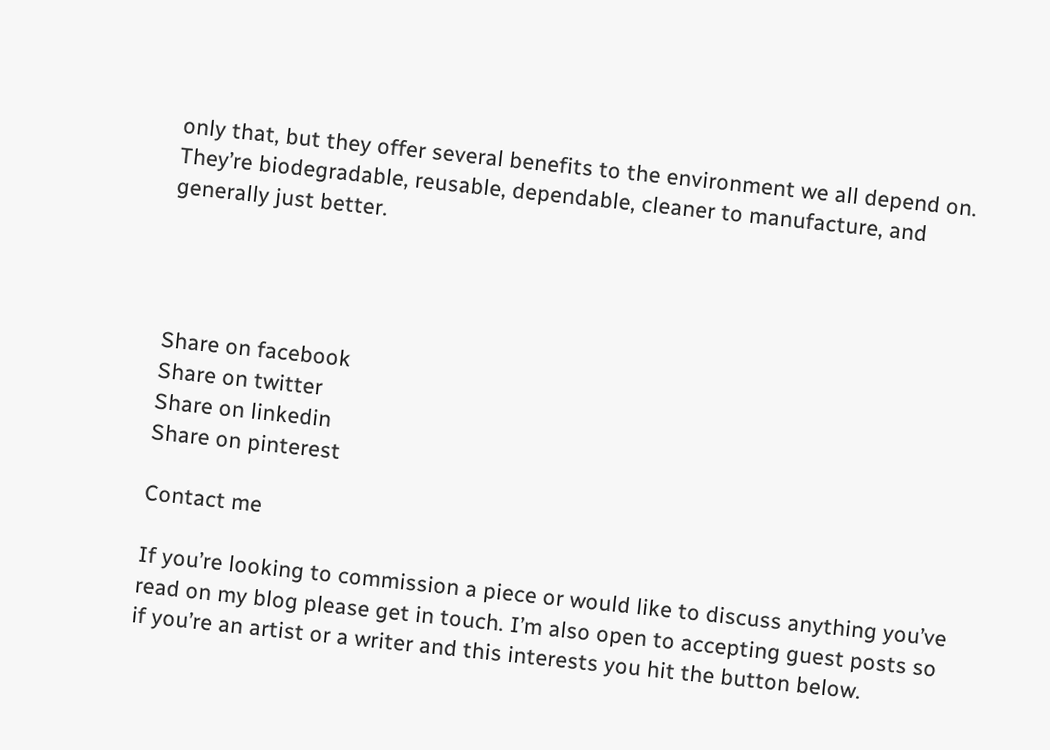only that, but they offer several benefits to the environment we all depend on. They’re biodegradable, reusable, dependable, cleaner to manufacture, and generally just better.




Share on facebook
Share on twitter
Share on linkedin
Share on pinterest

Contact me

If you’re looking to commission a piece or would like to discuss anything you’ve read on my blog please get in touch. I’m also open to accepting guest posts so if you’re an artist or a writer and this interests you hit the button below.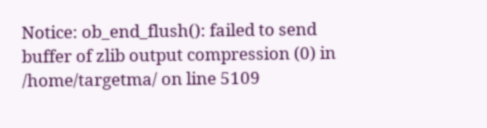Notice: ob_end_flush(): failed to send buffer of zlib output compression (0) in /home/targetma/ on line 5109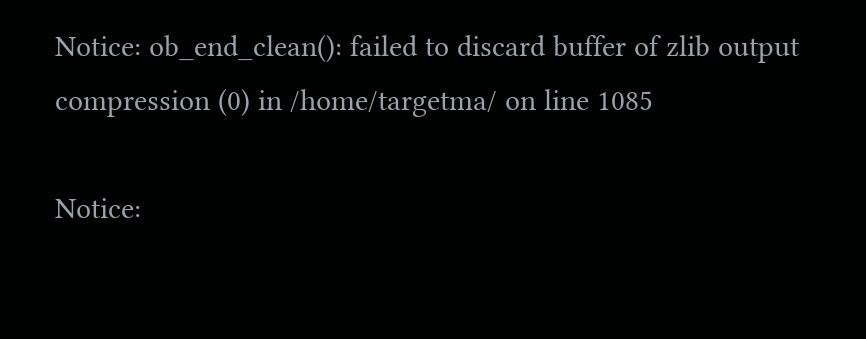Notice: ob_end_clean(): failed to discard buffer of zlib output compression (0) in /home/targetma/ on line 1085

Notice: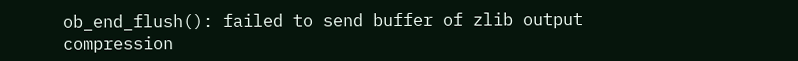ob_end_flush(): failed to send buffer of zlib output compression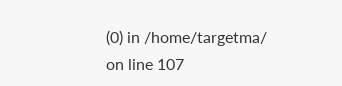(0) in /home/targetma/ on line 107